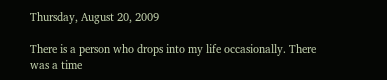Thursday, August 20, 2009

There is a person who drops into my life occasionally. There was a time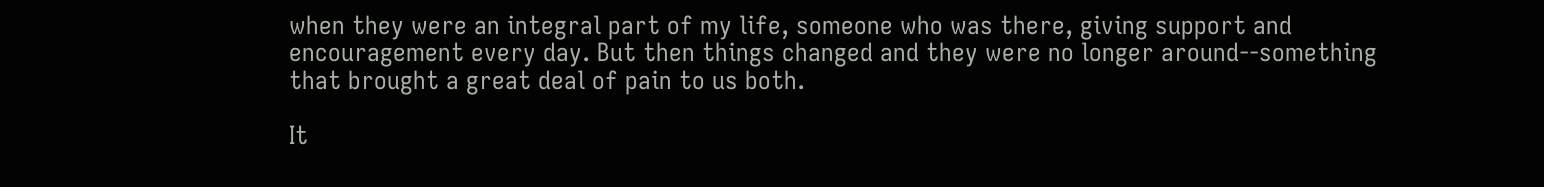when they were an integral part of my life, someone who was there, giving support and encouragement every day. But then things changed and they were no longer around--something that brought a great deal of pain to us both.

It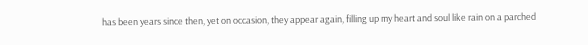has been years since then, yet on occasion, they appear again, filling up my heart and soul like rain on a parched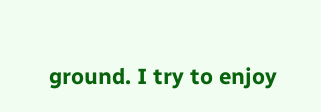ground. I try to enjoy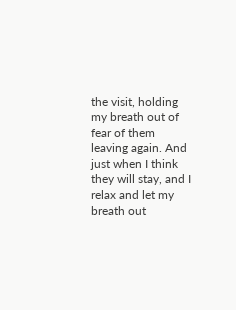the visit, holding my breath out of fear of them leaving again. And just when I think they will stay, and I relax and let my breath out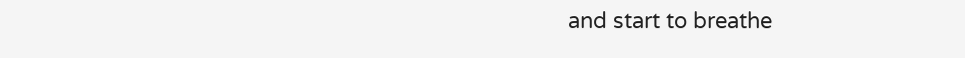and start to breathe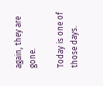again, they are gone.

Today is one of those days.